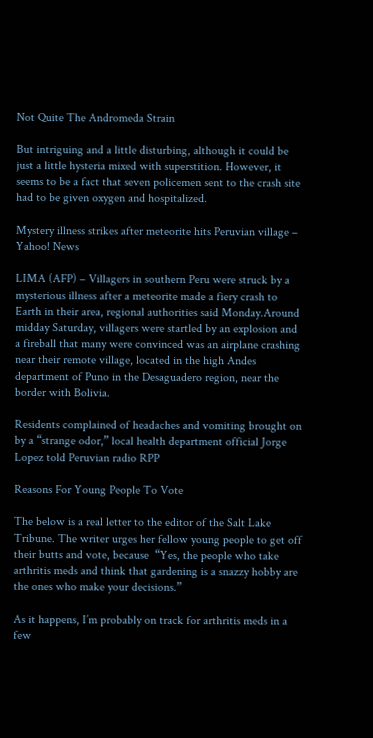Not Quite The Andromeda Strain

But intriguing and a little disturbing, although it could be just a little hysteria mixed with superstition. However, it seems to be a fact that seven policemen sent to the crash site had to be given oxygen and hospitalized.

Mystery illness strikes after meteorite hits Peruvian village – Yahoo! News

LIMA (AFP) – Villagers in southern Peru were struck by a mysterious illness after a meteorite made a fiery crash to Earth in their area, regional authorities said Monday.Around midday Saturday, villagers were startled by an explosion and a fireball that many were convinced was an airplane crashing near their remote village, located in the high Andes department of Puno in the Desaguadero region, near the border with Bolivia.

Residents complained of headaches and vomiting brought on by a “strange odor,” local health department official Jorge Lopez told Peruvian radio RPP

Reasons For Young People To Vote

The below is a real letter to the editor of the Salt Lake Tribune. The writer urges her fellow young people to get off their butts and vote, because  “Yes, the people who take arthritis meds and think that gardening is a snazzy hobby are the ones who make your decisions.”

As it happens, I’m probably on track for arthritis meds in a few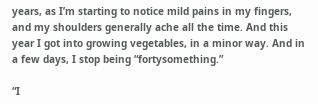years, as I’m starting to notice mild pains in my fingers, and my shoulders generally ache all the time. And this year I got into growing vegetables, in a minor way. And in a few days, I stop being “fortysomething.”

“I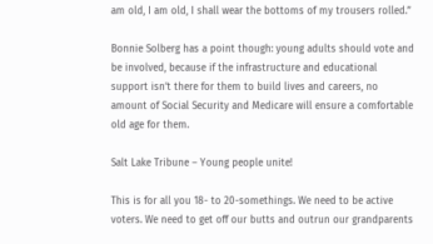am old, I am old, I shall wear the bottoms of my trousers rolled.”

Bonnie Solberg has a point though: young adults should vote and be involved, because if the infrastructure and educational support isn’t there for them to build lives and careers, no amount of Social Security and Medicare will ensure a comfortable old age for them.

Salt Lake Tribune – Young people unite!

This is for all you 18- to 20-somethings. We need to be active voters. We need to get off our butts and outrun our grandparents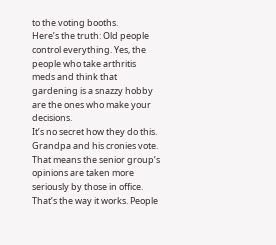to the voting booths.
Here’s the truth: Old people control everything. Yes, the people who take arthritis meds and think that gardening is a snazzy hobby are the ones who make your decisions.
It’s no secret how they do this. Grandpa and his cronies vote. That means the senior group’s opinions are taken more seriously by those in office. That’s the way it works. People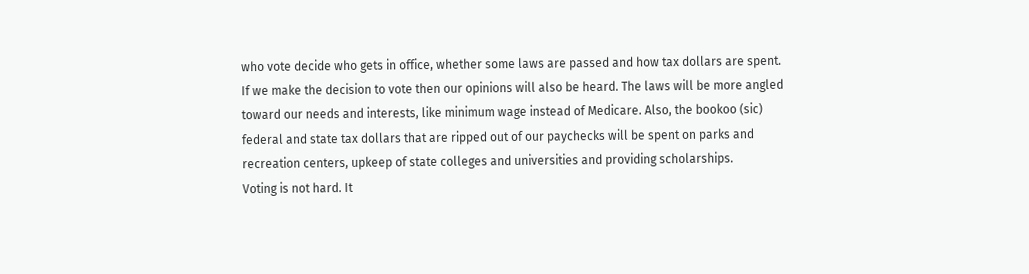who vote decide who gets in office, whether some laws are passed and how tax dollars are spent.
If we make the decision to vote then our opinions will also be heard. The laws will be more angled toward our needs and interests, like minimum wage instead of Medicare. Also, the bookoo (sic) federal and state tax dollars that are ripped out of our paychecks will be spent on parks and recreation centers, upkeep of state colleges and universities and providing scholarships.
Voting is not hard. It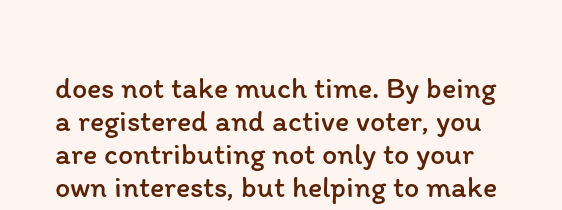does not take much time. By being a registered and active voter, you are contributing not only to your own interests, but helping to make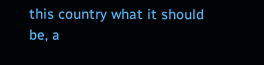this country what it should be, a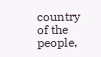country of the people,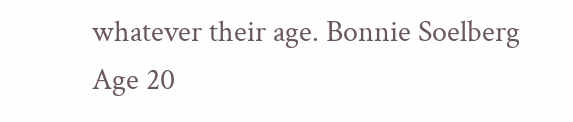whatever their age. Bonnie Soelberg
Age 20